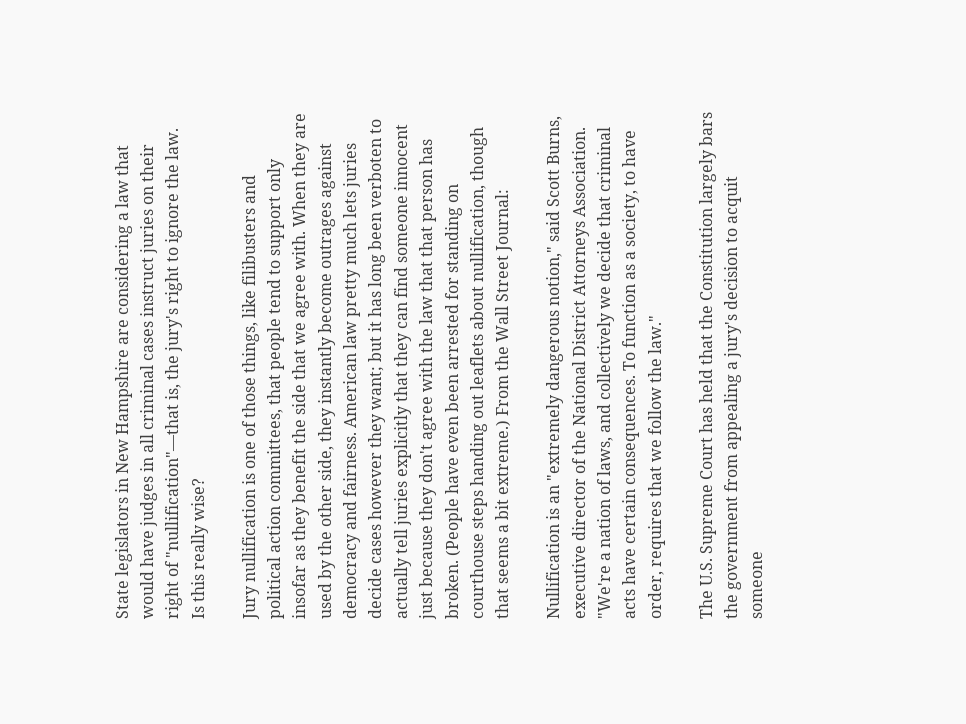State legislators in New Hampshire are considering a law that would have judges in all criminal cases instruct juries on their right of "nullification"—that is, the jury's right to ignore the law. Is this really wise?

Jury nullification is one of those things, like filibusters and political action committees, that people tend to support only insofar as they benefit the side that we agree with. When they are used by the other side, they instantly become outrages against democracy and fairness. American law pretty much lets juries decide cases however they want; but it has long been verboten to actually tell juries explicitly that they can find someone innocent just because they don't agree with the law that that person has broken. (People have even been arrested for standing on courthouse steps handing out leaflets about nullification, though that seems a bit extreme.) From the Wall Street Journal:

Nullification is an "extremely dangerous notion," said Scott Burns, executive director of the National District Attorneys Association. "We're a nation of laws, and collectively we decide that criminal acts have certain consequences. To function as a society, to have order, requires that we follow the law."

The U.S. Supreme Court has held that the Constitution largely bars the government from appealing a jury's decision to acquit someone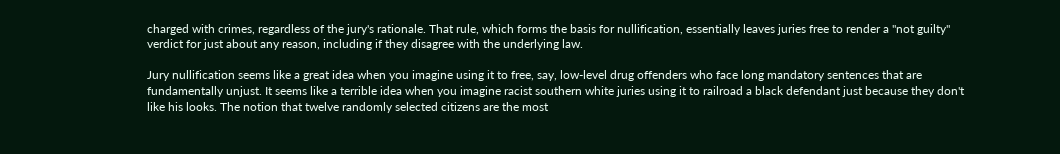charged with crimes, regardless of the jury's rationale. That rule, which forms the basis for nullification, essentially leaves juries free to render a "not guilty" verdict for just about any reason, including if they disagree with the underlying law.

Jury nullification seems like a great idea when you imagine using it to free, say, low-level drug offenders who face long mandatory sentences that are fundamentally unjust. It seems like a terrible idea when you imagine racist southern white juries using it to railroad a black defendant just because they don't like his looks. The notion that twelve randomly selected citizens are the most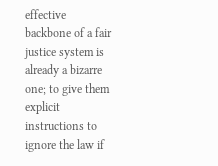effective backbone of a fair justice system is already a bizarre one; to give them explicit instructions to ignore the law if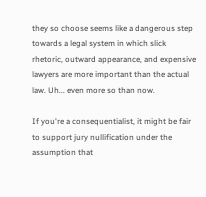they so choose seems like a dangerous step towards a legal system in which slick rhetoric, outward appearance, and expensive lawyers are more important than the actual law. Uh... even more so than now.

If you're a consequentialist, it might be fair to support jury nullification under the assumption that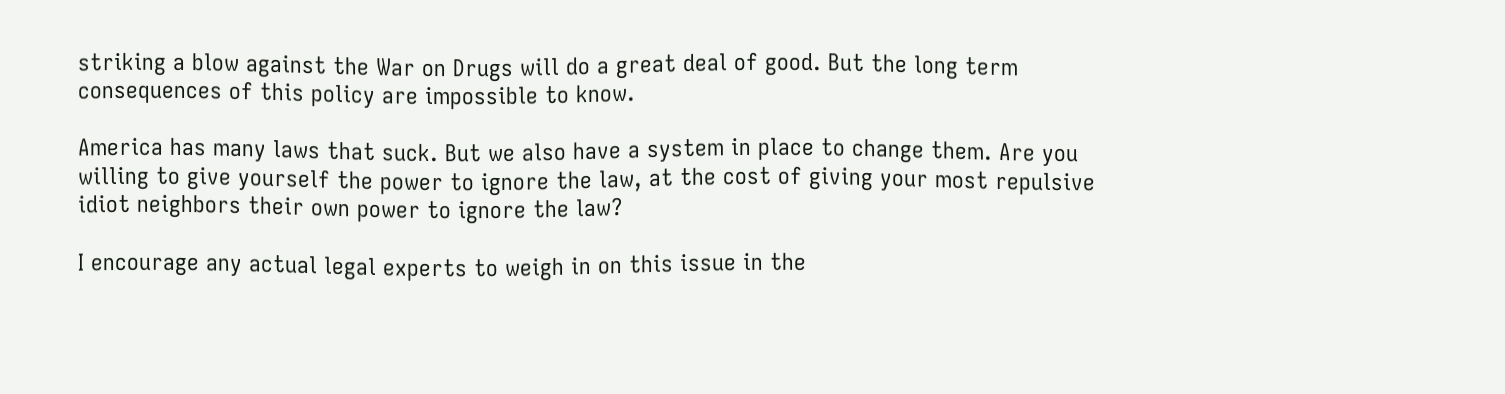striking a blow against the War on Drugs will do a great deal of good. But the long term consequences of this policy are impossible to know.

America has many laws that suck. But we also have a system in place to change them. Are you willing to give yourself the power to ignore the law, at the cost of giving your most repulsive idiot neighbors their own power to ignore the law?

I encourage any actual legal experts to weigh in on this issue in the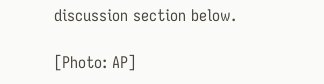discussion section below.

[Photo: AP]